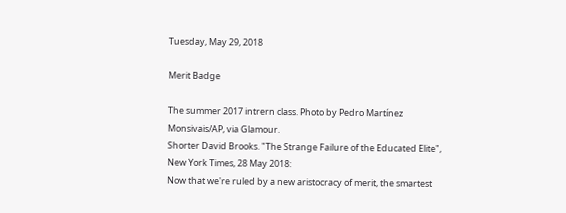Tuesday, May 29, 2018

Merit Badge

The summer 2017 intrern class. Photo by Pedro Martínez Monsivais/AP, via Glamour.
Shorter David Brooks. "The Strange Failure of the Educated Elite", New York Times, 28 May 2018:
Now that we're ruled by a new aristocracy of merit, the smartest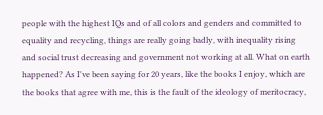people with the highest IQs and of all colors and genders and committed to equality and recycling, things are really going badly, with inequality rising and social trust decreasing and government not working at all. What on earth happened? As I've been saying for 20 years, like the books I enjoy, which are the books that agree with me, this is the fault of the ideology of meritocracy,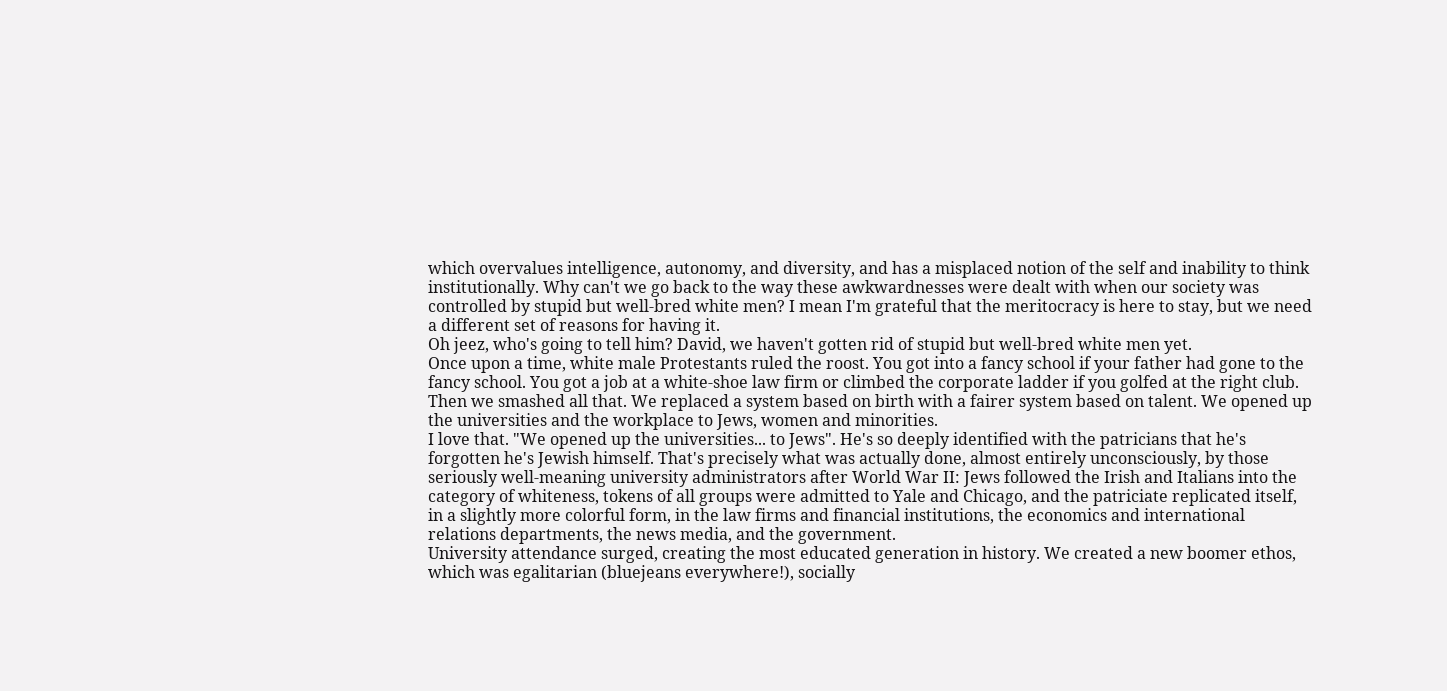which overvalues intelligence, autonomy, and diversity, and has a misplaced notion of the self and inability to think institutionally. Why can't we go back to the way these awkwardnesses were dealt with when our society was controlled by stupid but well-bred white men? I mean I'm grateful that the meritocracy is here to stay, but we need a different set of reasons for having it.
Oh jeez, who's going to tell him? David, we haven't gotten rid of stupid but well-bred white men yet.
Once upon a time, white male Protestants ruled the roost. You got into a fancy school if your father had gone to the fancy school. You got a job at a white-shoe law firm or climbed the corporate ladder if you golfed at the right club.
Then we smashed all that. We replaced a system based on birth with a fairer system based on talent. We opened up the universities and the workplace to Jews, women and minorities.
I love that. "We opened up the universities... to Jews". He's so deeply identified with the patricians that he's forgotten he's Jewish himself. That's precisely what was actually done, almost entirely unconsciously, by those seriously well-meaning university administrators after World War II: Jews followed the Irish and Italians into the category of whiteness, tokens of all groups were admitted to Yale and Chicago, and the patriciate replicated itself, in a slightly more colorful form, in the law firms and financial institutions, the economics and international relations departments, the news media, and the government.
University attendance surged, creating the most educated generation in history. We created a new boomer ethos, which was egalitarian (bluejeans everywhere!), socially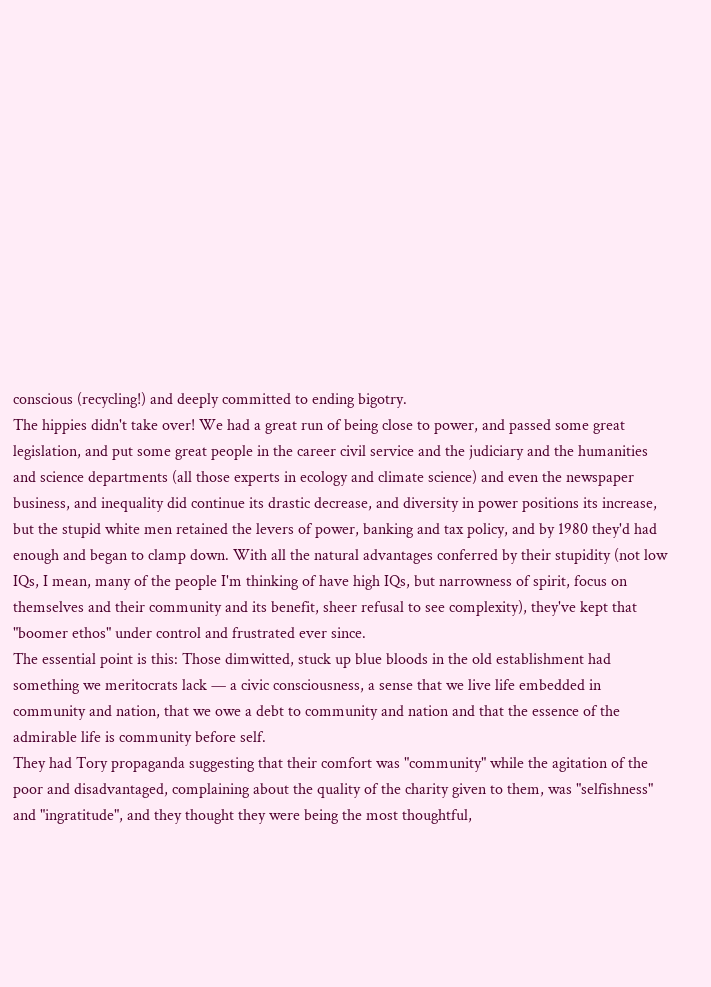conscious (recycling!) and deeply committed to ending bigotry.
The hippies didn't take over! We had a great run of being close to power, and passed some great legislation, and put some great people in the career civil service and the judiciary and the humanities and science departments (all those experts in ecology and climate science) and even the newspaper business, and inequality did continue its drastic decrease, and diversity in power positions its increase, but the stupid white men retained the levers of power, banking and tax policy, and by 1980 they'd had enough and began to clamp down. With all the natural advantages conferred by their stupidity (not low IQs, I mean, many of the people I'm thinking of have high IQs, but narrowness of spirit, focus on themselves and their community and its benefit, sheer refusal to see complexity), they've kept that "boomer ethos" under control and frustrated ever since.
The essential point is this: Those dimwitted, stuck up blue bloods in the old establishment had something we meritocrats lack — a civic consciousness, a sense that we live life embedded in community and nation, that we owe a debt to community and nation and that the essence of the admirable life is community before self.
They had Tory propaganda suggesting that their comfort was "community" while the agitation of the poor and disadvantaged, complaining about the quality of the charity given to them, was "selfishness" and "ingratitude", and they thought they were being the most thoughtful,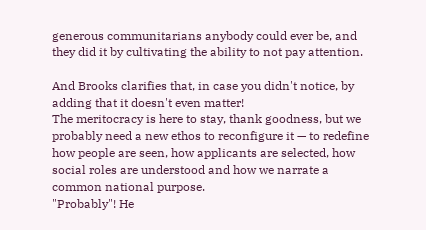generous communitarians anybody could ever be, and they did it by cultivating the ability to not pay attention.

And Brooks clarifies that, in case you didn't notice, by adding that it doesn't even matter!
The meritocracy is here to stay, thank goodness, but we probably need a new ethos to reconfigure it — to redefine how people are seen, how applicants are selected, how social roles are understood and how we narrate a common national purpose.
"Probably"! He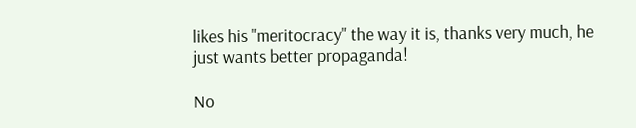likes his "meritocracy" the way it is, thanks very much, he just wants better propaganda!

No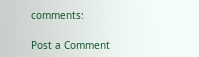comments:

Post a Comment